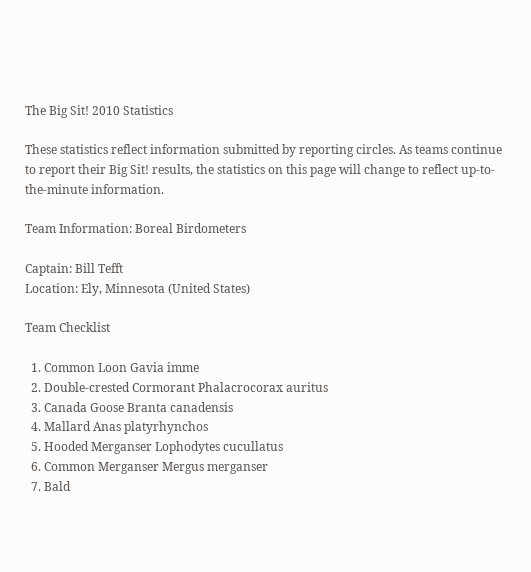The Big Sit! 2010 Statistics

These statistics reflect information submitted by reporting circles. As teams continue to report their Big Sit! results, the statistics on this page will change to reflect up-to-the-minute information.

Team Information: Boreal Birdometers

Captain: Bill Tefft
Location: Ely, Minnesota (United States)

Team Checklist

  1. Common Loon Gavia imme
  2. Double-crested Cormorant Phalacrocorax auritus
  3. Canada Goose Branta canadensis
  4. Mallard Anas platyrhynchos
  5. Hooded Merganser Lophodytes cucullatus
  6. Common Merganser Mergus merganser
  7. Bald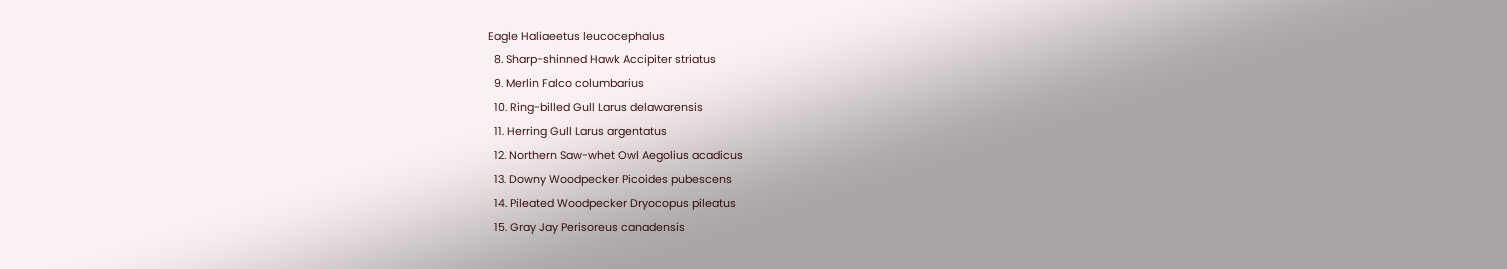Eagle Haliaeetus leucocephalus
  8. Sharp-shinned Hawk Accipiter striatus
  9. Merlin Falco columbarius
  10. Ring-billed Gull Larus delawarensis
  11. Herring Gull Larus argentatus
  12. Northern Saw-whet Owl Aegolius acadicus
  13. Downy Woodpecker Picoides pubescens
  14. Pileated Woodpecker Dryocopus pileatus
  15. Gray Jay Perisoreus canadensis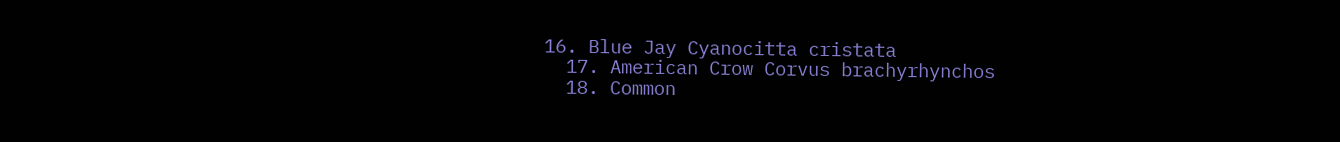16. Blue Jay Cyanocitta cristata
  17. American Crow Corvus brachyrhynchos
  18. Common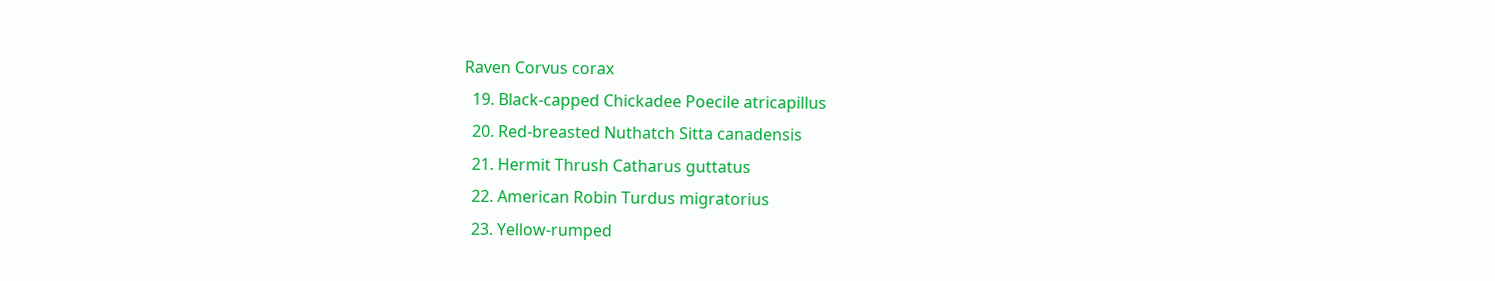Raven Corvus corax
  19. Black-capped Chickadee Poecile atricapillus
  20. Red-breasted Nuthatch Sitta canadensis
  21. Hermit Thrush Catharus guttatus
  22. American Robin Turdus migratorius
  23. Yellow-rumped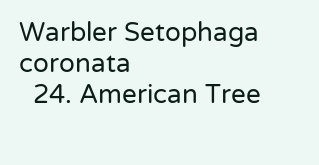Warbler Setophaga coronata
  24. American Tree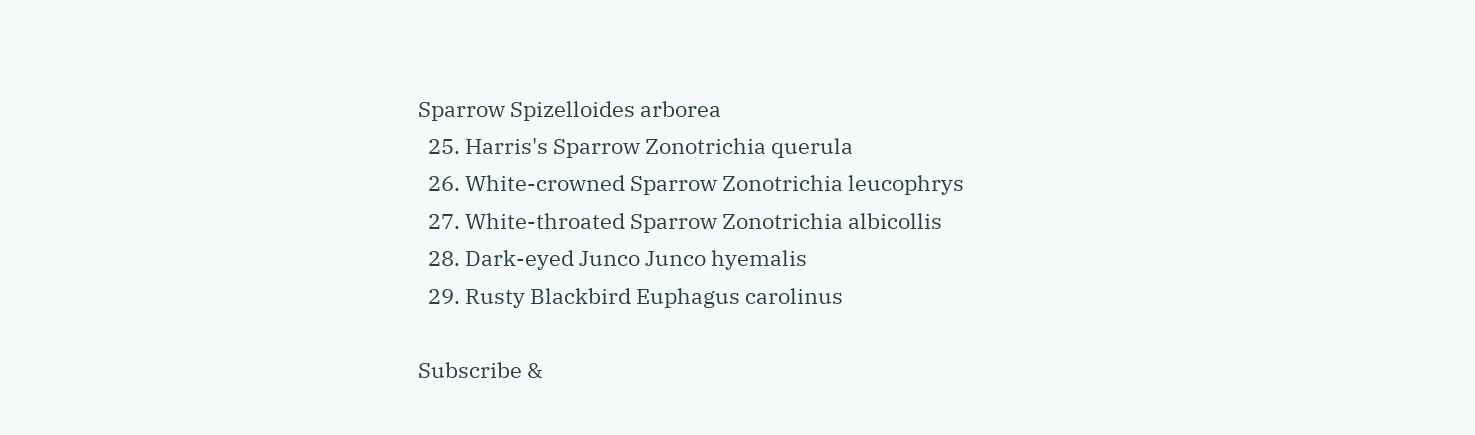Sparrow Spizelloides arborea
  25. Harris's Sparrow Zonotrichia querula
  26. White-crowned Sparrow Zonotrichia leucophrys
  27. White-throated Sparrow Zonotrichia albicollis
  28. Dark-eyed Junco Junco hyemalis
  29. Rusty Blackbird Euphagus carolinus

Subscribe &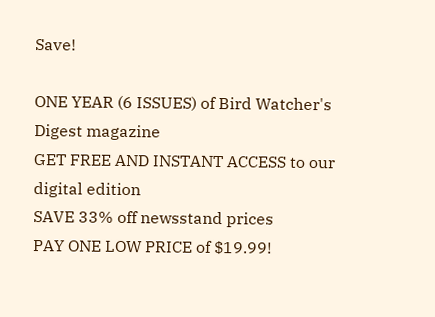Save!

ONE YEAR (6 ISSUES) of Bird Watcher's Digest magazine
GET FREE AND INSTANT ACCESS to our digital edition
SAVE 33% off newsstand prices
PAY ONE LOW PRICE of $19.99!